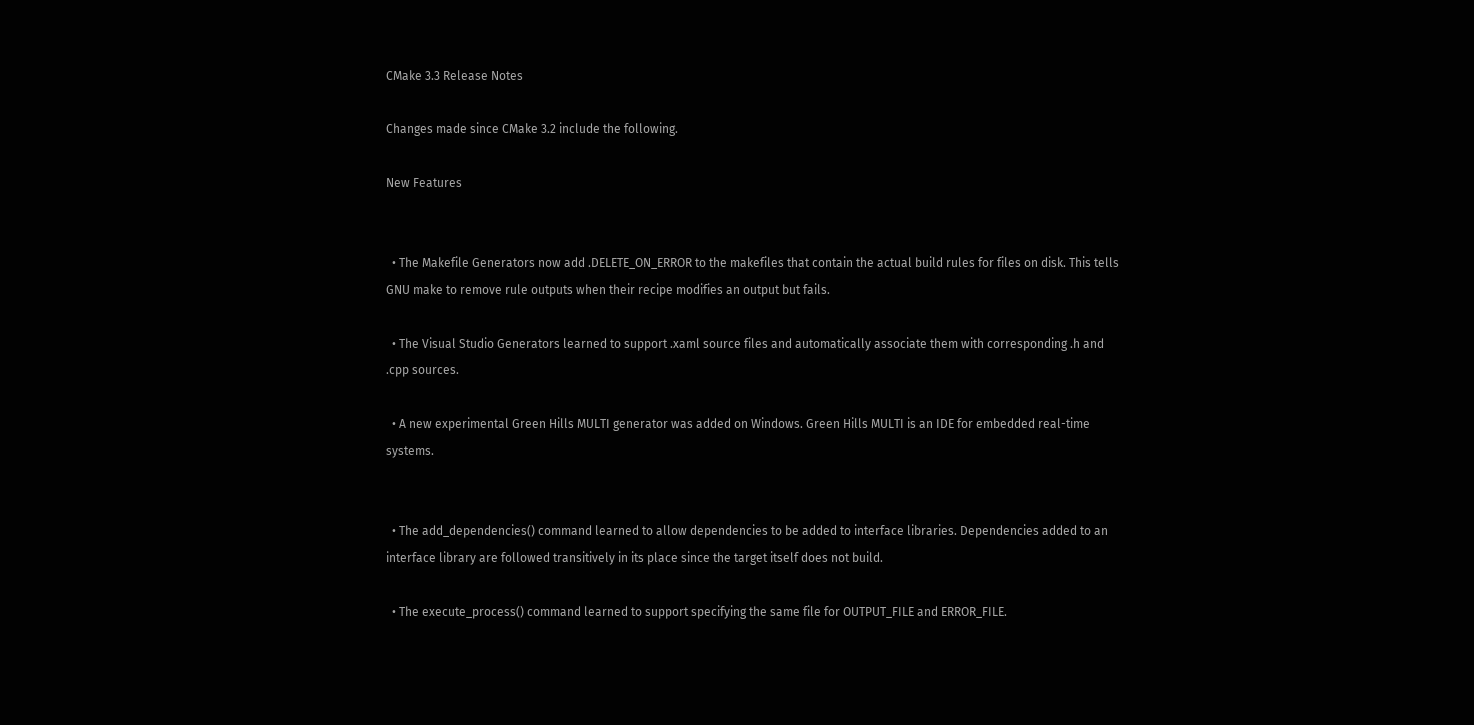CMake 3.3 Release Notes

Changes made since CMake 3.2 include the following.

New Features


  • The Makefile Generators now add .DELETE_ON_ERROR to the makefiles that contain the actual build rules for files on disk. This tells GNU make to remove rule outputs when their recipe modifies an output but fails.

  • The Visual Studio Generators learned to support .xaml source files and automatically associate them with corresponding .h and .cpp sources.

  • A new experimental Green Hills MULTI generator was added on Windows. Green Hills MULTI is an IDE for embedded real-time systems.


  • The add_dependencies() command learned to allow dependencies to be added to interface libraries. Dependencies added to an interface library are followed transitively in its place since the target itself does not build.

  • The execute_process() command learned to support specifying the same file for OUTPUT_FILE and ERROR_FILE.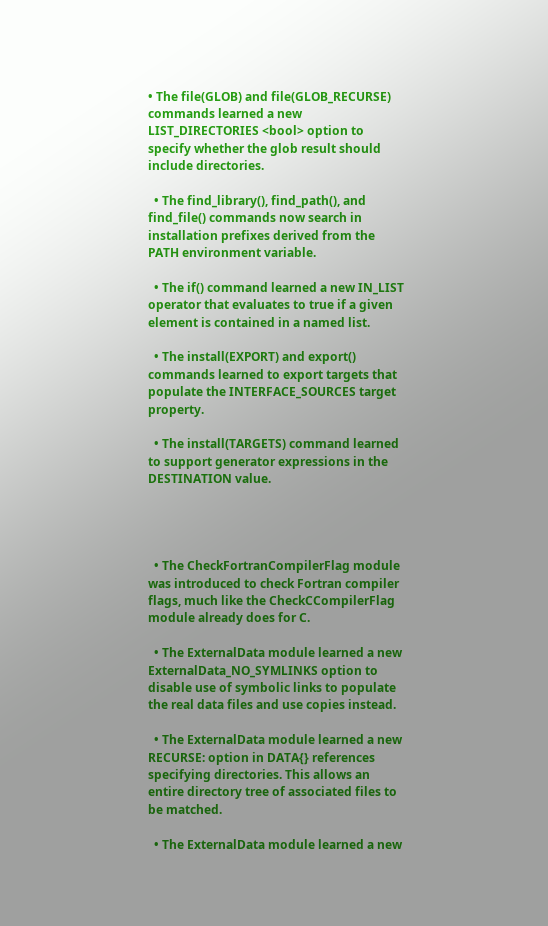• The file(GLOB) and file(GLOB_RECURSE) commands learned a new LIST_DIRECTORIES <bool> option to specify whether the glob result should include directories.

  • The find_library(), find_path(), and find_file() commands now search in installation prefixes derived from the PATH environment variable.

  • The if() command learned a new IN_LIST operator that evaluates to true if a given element is contained in a named list.

  • The install(EXPORT) and export() commands learned to export targets that populate the INTERFACE_SOURCES target property.

  • The install(TARGETS) command learned to support generator expressions in the DESTINATION value.




  • The CheckFortranCompilerFlag module was introduced to check Fortran compiler flags, much like the CheckCCompilerFlag module already does for C.

  • The ExternalData module learned a new ExternalData_NO_SYMLINKS option to disable use of symbolic links to populate the real data files and use copies instead.

  • The ExternalData module learned a new RECURSE: option in DATA{} references specifying directories. This allows an entire directory tree of associated files to be matched.

  • The ExternalData module learned a new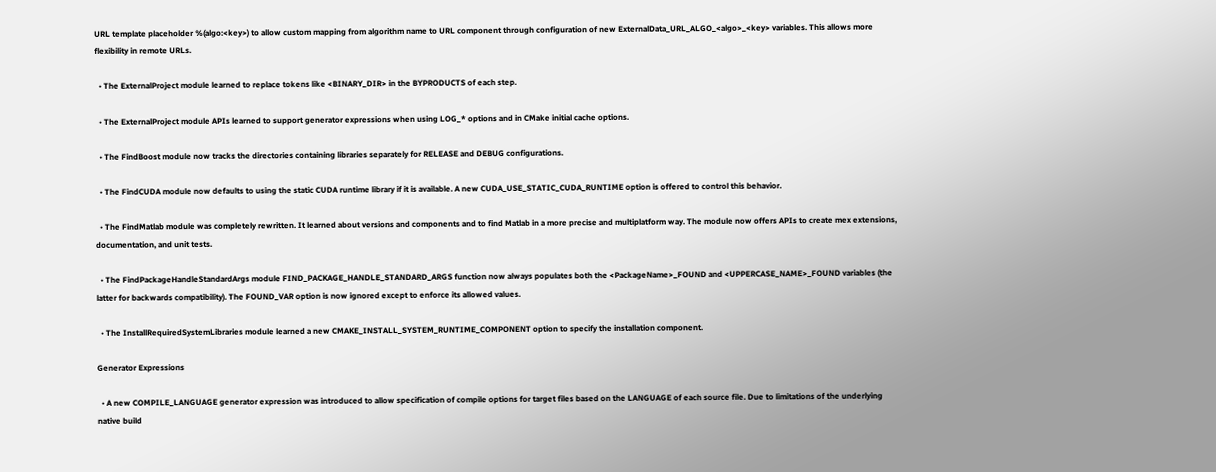URL template placeholder %(algo:<key>) to allow custom mapping from algorithm name to URL component through configuration of new ExternalData_URL_ALGO_<algo>_<key> variables. This allows more flexibility in remote URLs.

  • The ExternalProject module learned to replace tokens like <BINARY_DIR> in the BYPRODUCTS of each step.

  • The ExternalProject module APIs learned to support generator expressions when using LOG_* options and in CMake initial cache options.

  • The FindBoost module now tracks the directories containing libraries separately for RELEASE and DEBUG configurations.

  • The FindCUDA module now defaults to using the static CUDA runtime library if it is available. A new CUDA_USE_STATIC_CUDA_RUNTIME option is offered to control this behavior.

  • The FindMatlab module was completely rewritten. It learned about versions and components and to find Matlab in a more precise and multiplatform way. The module now offers APIs to create mex extensions, documentation, and unit tests.

  • The FindPackageHandleStandardArgs module FIND_PACKAGE_HANDLE_STANDARD_ARGS function now always populates both the <PackageName>_FOUND and <UPPERCASE_NAME>_FOUND variables (the latter for backwards compatibility). The FOUND_VAR option is now ignored except to enforce its allowed values.

  • The InstallRequiredSystemLibraries module learned a new CMAKE_INSTALL_SYSTEM_RUNTIME_COMPONENT option to specify the installation component.

Generator Expressions

  • A new COMPILE_LANGUAGE generator expression was introduced to allow specification of compile options for target files based on the LANGUAGE of each source file. Due to limitations of the underlying native build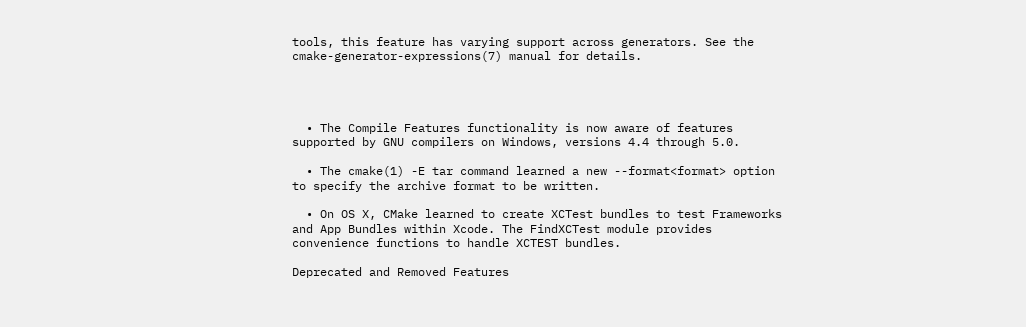tools, this feature has varying support across generators. See the cmake-generator-expressions(7) manual for details.




  • The Compile Features functionality is now aware of features supported by GNU compilers on Windows, versions 4.4 through 5.0.

  • The cmake(1) -E tar command learned a new --format<format> option to specify the archive format to be written.

  • On OS X, CMake learned to create XCTest bundles to test Frameworks and App Bundles within Xcode. The FindXCTest module provides convenience functions to handle XCTEST bundles.

Deprecated and Removed Features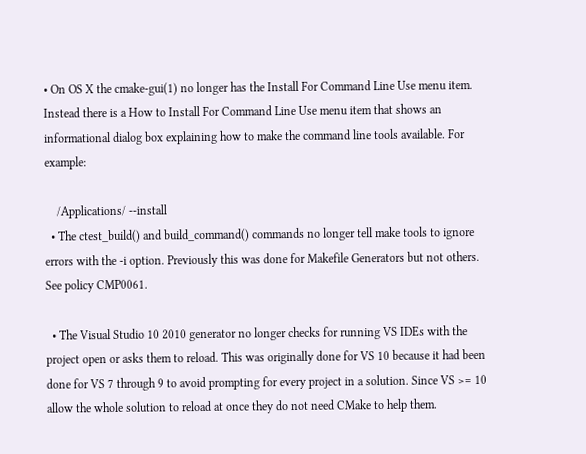• On OS X the cmake-gui(1) no longer has the Install For Command Line Use menu item. Instead there is a How to Install For Command Line Use menu item that shows an informational dialog box explaining how to make the command line tools available. For example:

    /Applications/ --install
  • The ctest_build() and build_command() commands no longer tell make tools to ignore errors with the -i option. Previously this was done for Makefile Generators but not others. See policy CMP0061.

  • The Visual Studio 10 2010 generator no longer checks for running VS IDEs with the project open or asks them to reload. This was originally done for VS 10 because it had been done for VS 7 through 9 to avoid prompting for every project in a solution. Since VS >= 10 allow the whole solution to reload at once they do not need CMake to help them.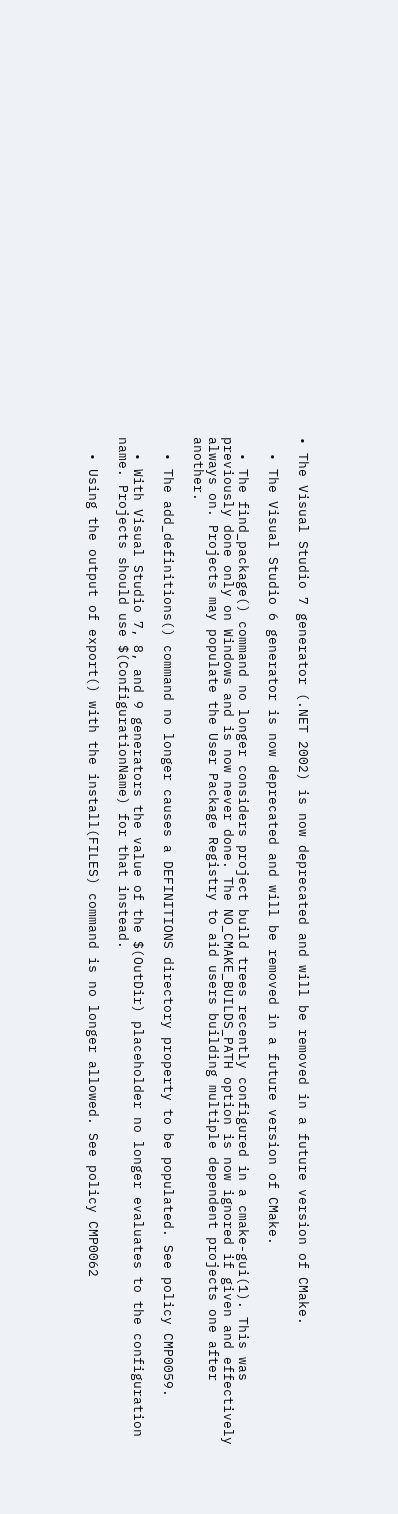• The Visual Studio 7 generator (.NET 2002) is now deprecated and will be removed in a future version of CMake.

  • The Visual Studio 6 generator is now deprecated and will be removed in a future version of CMake.

  • The find_package() command no longer considers project build trees recently configured in a cmake-gui(1). This was previously done only on Windows and is now never done. The NO_CMAKE_BUILDS_PATH option is now ignored if given and effectively always on. Projects may populate the User Package Registry to aid users building multiple dependent projects one after another.

  • The add_definitions() command no longer causes a DEFINITIONS directory property to be populated. See policy CMP0059.

  • With Visual Studio 7, 8, and 9 generators the value of the $(OutDir) placeholder no longer evaluates to the configuration name. Projects should use $(ConfigurationName) for that instead.

  • Using the output of export() with the install(FILES) command is no longer allowed. See policy CMP0062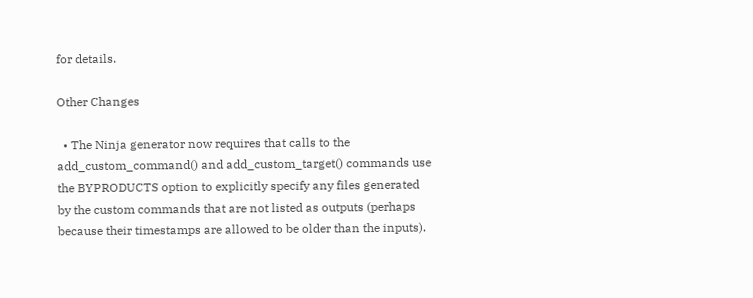for details.

Other Changes

  • The Ninja generator now requires that calls to the add_custom_command() and add_custom_target() commands use the BYPRODUCTS option to explicitly specify any files generated by the custom commands that are not listed as outputs (perhaps because their timestamps are allowed to be older than the inputs).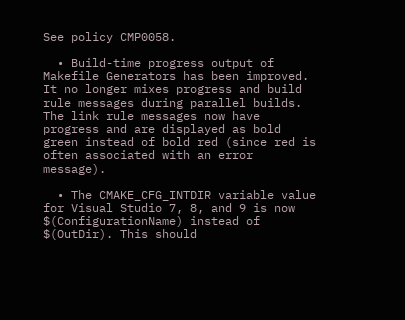See policy CMP0058.

  • Build-time progress output of Makefile Generators has been improved. It no longer mixes progress and build rule messages during parallel builds. The link rule messages now have progress and are displayed as bold green instead of bold red (since red is often associated with an error message).

  • The CMAKE_CFG_INTDIR variable value for Visual Studio 7, 8, and 9 is now $(ConfigurationName) instead of $(OutDir). This should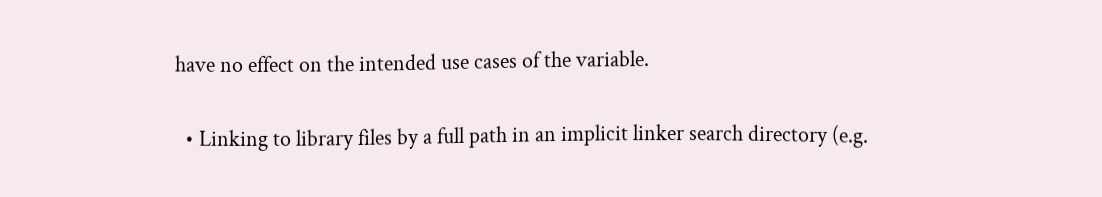have no effect on the intended use cases of the variable.

  • Linking to library files by a full path in an implicit linker search directory (e.g.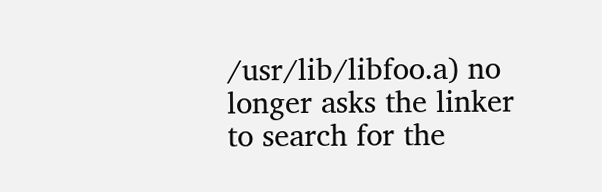/usr/lib/libfoo.a) no longer asks the linker to search for the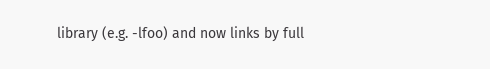library (e.g. -lfoo) and now links by full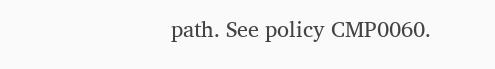path. See policy CMP0060.